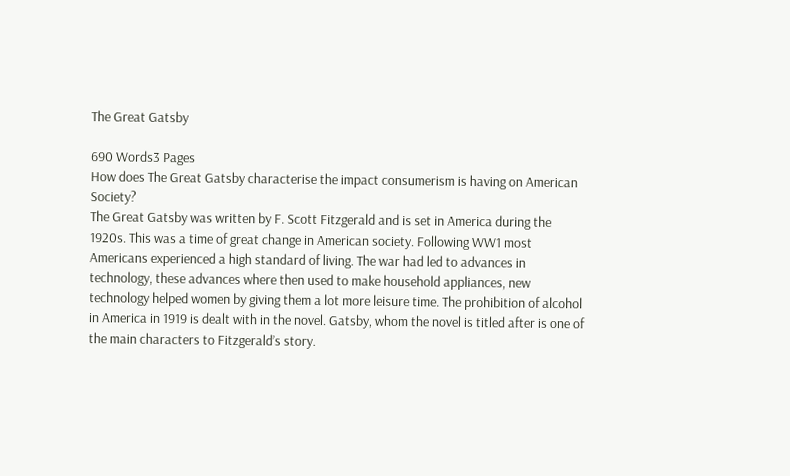The Great Gatsby

690 Words3 Pages
How does The Great Gatsby characterise the impact consumerism is having on American Society?
The Great Gatsby was written by F. Scott Fitzgerald and is set in America during the 1920s. This was a time of great change in American society. Following WW1 most Americans experienced a high standard of living. The war had led to advances in technology, these advances where then used to make household appliances, new technology helped women by giving them a lot more leisure time. The prohibition of alcohol in America in 1919 is dealt with in the novel. Gatsby, whom the novel is titled after is one of the main characters to Fitzgerald’s story.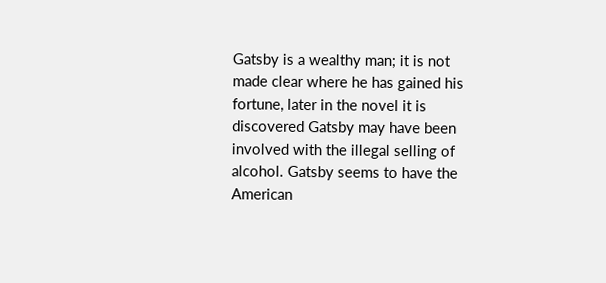Gatsby is a wealthy man; it is not made clear where he has gained his fortune, later in the novel it is discovered Gatsby may have been involved with the illegal selling of alcohol. Gatsby seems to have the American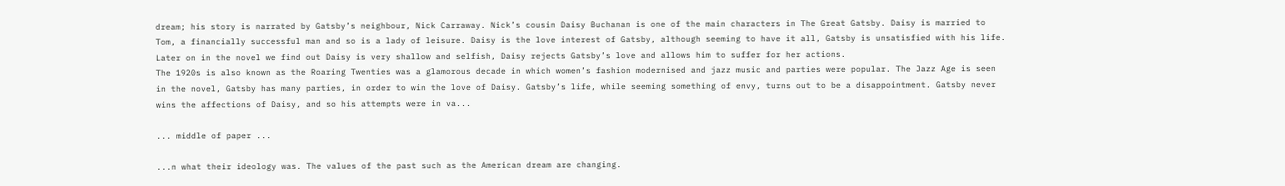dream; his story is narrated by Gatsby’s neighbour, Nick Carraway. Nick’s cousin Daisy Buchanan is one of the main characters in The Great Gatsby. Daisy is married to Tom, a financially successful man and so is a lady of leisure. Daisy is the love interest of Gatsby, although seeming to have it all, Gatsby is unsatisfied with his life. Later on in the novel we find out Daisy is very shallow and selfish, Daisy rejects Gatsby’s love and allows him to suffer for her actions.
The 1920s is also known as the Roaring Twenties was a glamorous decade in which women’s fashion modernised and jazz music and parties were popular. The Jazz Age is seen in the novel, Gatsby has many parties, in order to win the love of Daisy. Gatsby’s life, while seeming something of envy, turns out to be a disappointment. Gatsby never wins the affections of Daisy, and so his attempts were in va...

... middle of paper ...

...n what their ideology was. The values of the past such as the American dream are changing.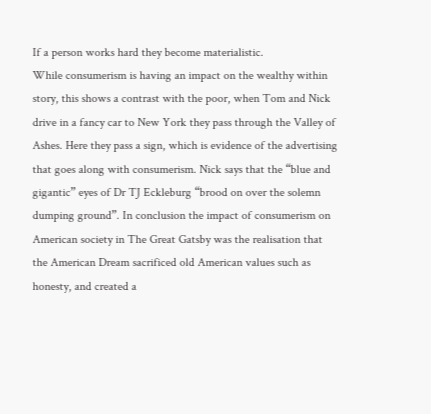If a person works hard they become materialistic.
While consumerism is having an impact on the wealthy within story, this shows a contrast with the poor, when Tom and Nick drive in a fancy car to New York they pass through the Valley of Ashes. Here they pass a sign, which is evidence of the advertising that goes along with consumerism. Nick says that the “blue and gigantic” eyes of Dr TJ Eckleburg “brood on over the solemn dumping ground”. In conclusion the impact of consumerism on American society in The Great Gatsby was the realisation that the American Dream sacrificed old American values such as honesty, and created a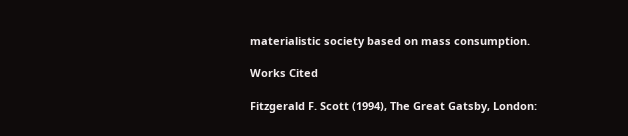materialistic society based on mass consumption.

Works Cited

Fitzgerald F. Scott (1994), The Great Gatsby, London: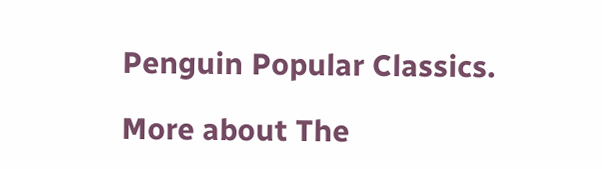Penguin Popular Classics.

More about The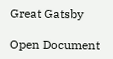Great Gatsby

Open Document